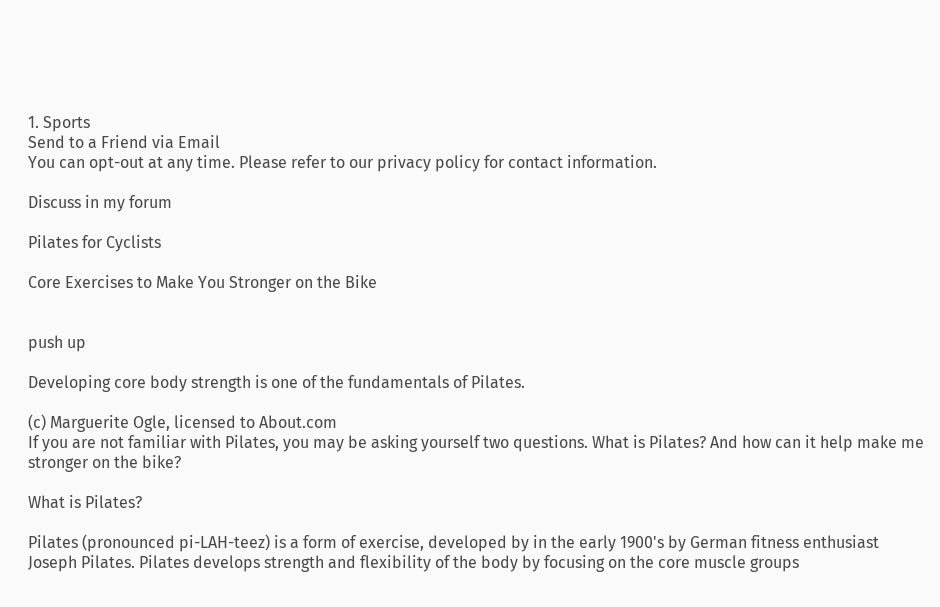1. Sports
Send to a Friend via Email
You can opt-out at any time. Please refer to our privacy policy for contact information.

Discuss in my forum

Pilates for Cyclists

Core Exercises to Make You Stronger on the Bike


push up

Developing core body strength is one of the fundamentals of Pilates.

(c) Marguerite Ogle, licensed to About.com
If you are not familiar with Pilates, you may be asking yourself two questions. What is Pilates? And how can it help make me stronger on the bike?

What is Pilates?

Pilates (pronounced pi-LAH-teez) is a form of exercise, developed by in the early 1900's by German fitness enthusiast Joseph Pilates. Pilates develops strength and flexibility of the body by focusing on the core muscle groups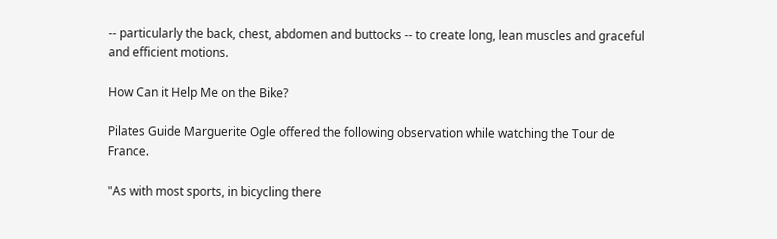-- particularly the back, chest, abdomen and buttocks -- to create long, lean muscles and graceful and efficient motions.

How Can it Help Me on the Bike?

Pilates Guide Marguerite Ogle offered the following observation while watching the Tour de France.

"As with most sports, in bicycling there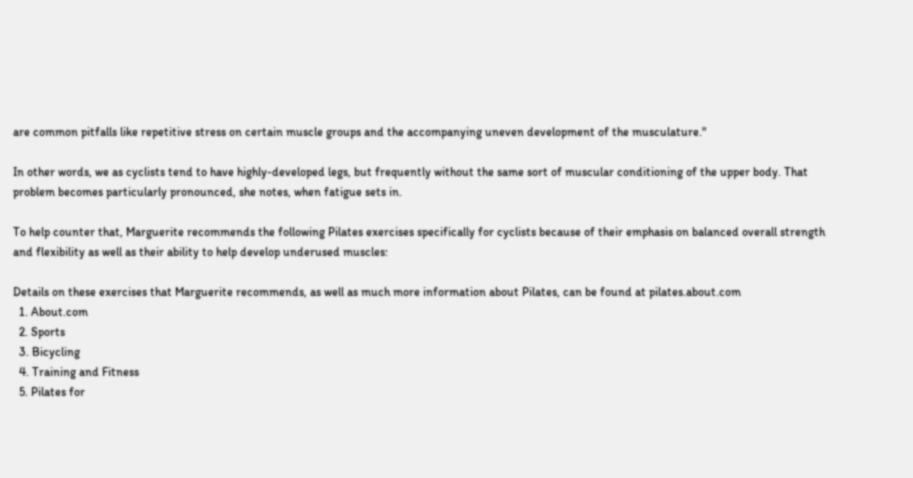are common pitfalls like repetitive stress on certain muscle groups and the accompanying uneven development of the musculature."

In other words, we as cyclists tend to have highly-developed legs, but frequently without the same sort of muscular conditioning of the upper body. That problem becomes particularly pronounced, she notes, when fatigue sets in.

To help counter that, Marguerite recommends the following Pilates exercises specifically for cyclists because of their emphasis on balanced overall strength and flexibility as well as their ability to help develop underused muscles:

Details on these exercises that Marguerite recommends, as well as much more information about Pilates, can be found at pilates.about.com
  1. About.com
  2. Sports
  3. Bicycling
  4. Training and Fitness
  5. Pilates for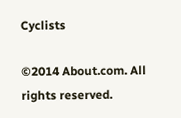Cyclists

©2014 About.com. All rights reserved.